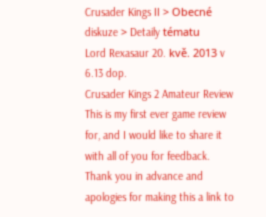Crusader Kings II > Obecné diskuze > Detaily tématu
Lord Rexasaur 20. kvě. 2013 v 6.13 dop.
Crusader Kings 2 Amateur Review
This is my first ever game review for, and I would like to share it with all of you for feedback. Thank you in advance and apologies for making this a link to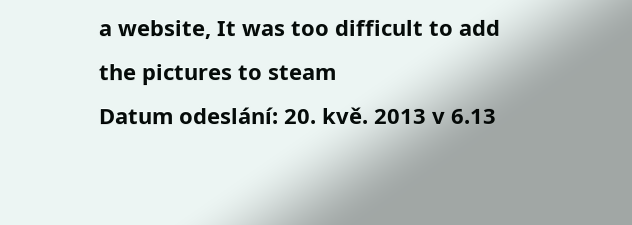a website, It was too difficult to add the pictures to steam
Datum odeslání: 20. kvě. 2013 v 6.13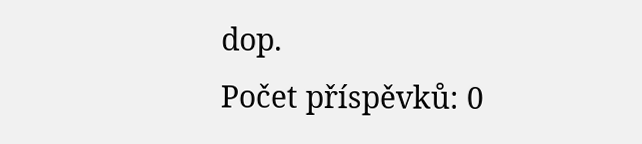dop.
Počet příspěvků: 0